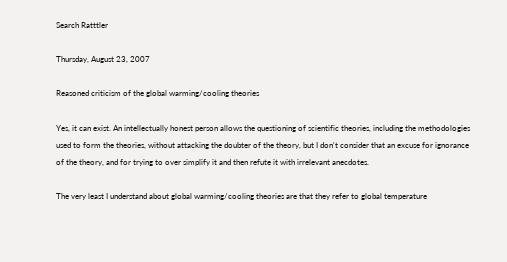Search Ratttler

Thursday, August 23, 2007

Reasoned criticism of the global warming/cooling theories

Yes, it can exist. An intellectually honest person allows the questioning of scientific theories, including the methodologies used to form the theories, without attacking the doubter of the theory, but I don't consider that an excuse for ignorance of the theory, and for trying to over simplify it and then refute it with irrelevant anecdotes.

The very least I understand about global warming/cooling theories are that they refer to global temperature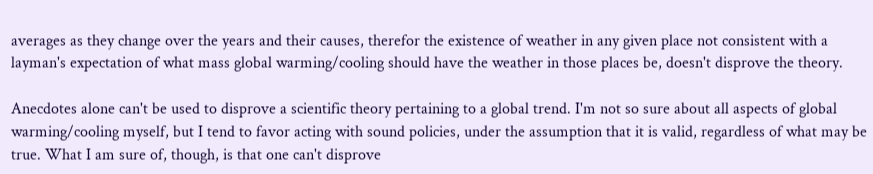averages as they change over the years and their causes, therefor the existence of weather in any given place not consistent with a layman's expectation of what mass global warming/cooling should have the weather in those places be, doesn't disprove the theory.

Anecdotes alone can't be used to disprove a scientific theory pertaining to a global trend. I'm not so sure about all aspects of global warming/cooling myself, but I tend to favor acting with sound policies, under the assumption that it is valid, regardless of what may be true. What I am sure of, though, is that one can't disprove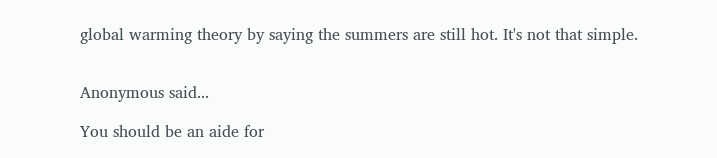global warming theory by saying the summers are still hot. It's not that simple.


Anonymous said...

You should be an aide for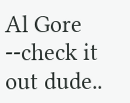Al Gore --check it out dude..